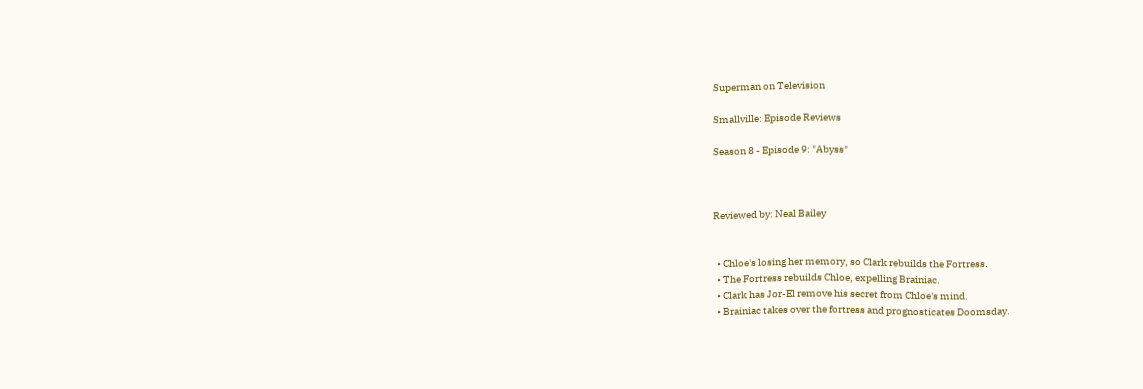Superman on Television

Smallville: Episode Reviews

Season 8 - Episode 9: "Abyss"



Reviewed by: Neal Bailey


  • Chloe's losing her memory, so Clark rebuilds the Fortress.
  • The Fortress rebuilds Chloe, expelling Brainiac.
  • Clark has Jor-El remove his secret from Chloe's mind.
  • Brainiac takes over the fortress and prognosticates Doomsday.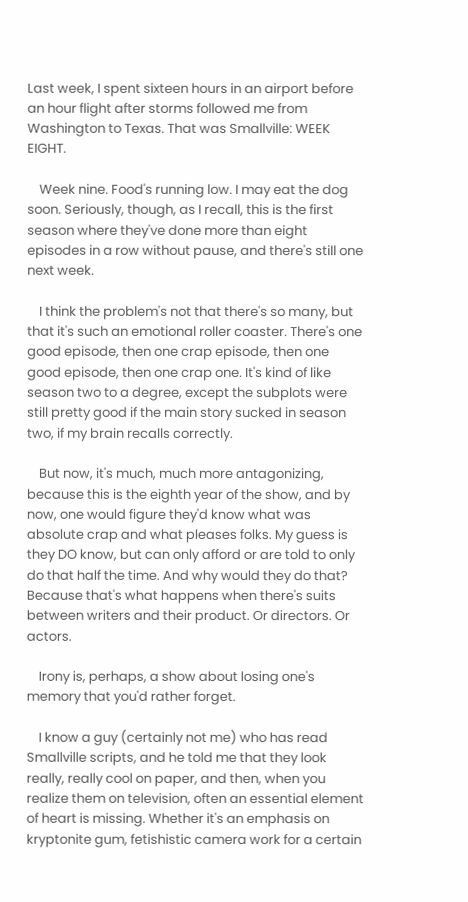Last week, I spent sixteen hours in an airport before an hour flight after storms followed me from Washington to Texas. That was Smallville: WEEK EIGHT.

    Week nine. Food's running low. I may eat the dog soon. Seriously, though, as I recall, this is the first season where they've done more than eight episodes in a row without pause, and there's still one next week.

    I think the problem's not that there's so many, but that it's such an emotional roller coaster. There's one good episode, then one crap episode, then one good episode, then one crap one. It's kind of like season two to a degree, except the subplots were still pretty good if the main story sucked in season two, if my brain recalls correctly.

    But now, it's much, much more antagonizing, because this is the eighth year of the show, and by now, one would figure they'd know what was absolute crap and what pleases folks. My guess is they DO know, but can only afford or are told to only do that half the time. And why would they do that? Because that's what happens when there's suits between writers and their product. Or directors. Or actors.

    Irony is, perhaps, a show about losing one's memory that you'd rather forget.

    I know a guy (certainly not me) who has read Smallville scripts, and he told me that they look really, really cool on paper, and then, when you realize them on television, often an essential element of heart is missing. Whether it's an emphasis on kryptonite gum, fetishistic camera work for a certain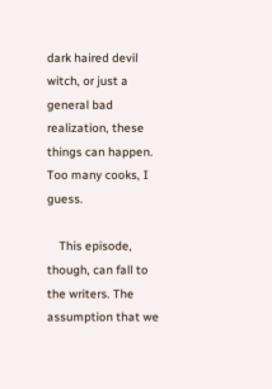dark haired devil witch, or just a general bad realization, these things can happen. Too many cooks, I guess.

    This episode, though, can fall to the writers. The assumption that we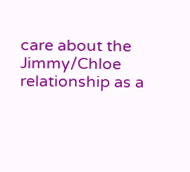care about the Jimmy/Chloe relationship as a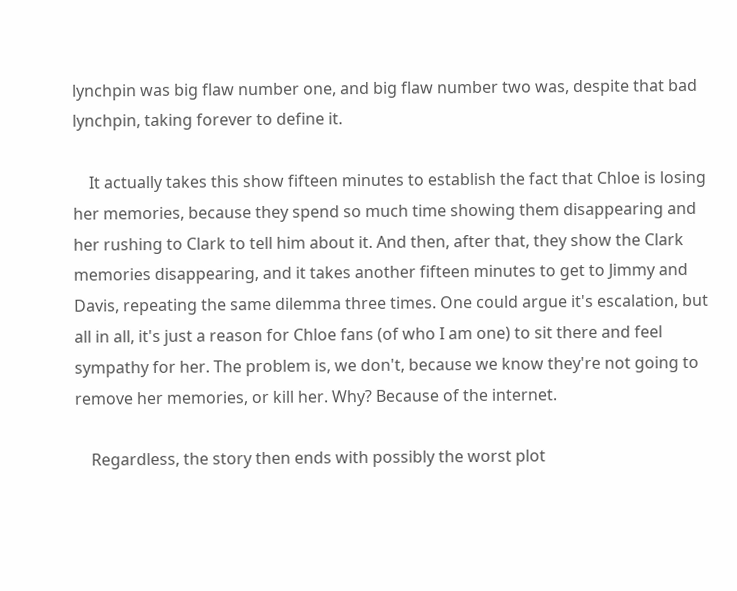lynchpin was big flaw number one, and big flaw number two was, despite that bad lynchpin, taking forever to define it.

    It actually takes this show fifteen minutes to establish the fact that Chloe is losing her memories, because they spend so much time showing them disappearing and her rushing to Clark to tell him about it. And then, after that, they show the Clark memories disappearing, and it takes another fifteen minutes to get to Jimmy and Davis, repeating the same dilemma three times. One could argue it's escalation, but all in all, it's just a reason for Chloe fans (of who I am one) to sit there and feel sympathy for her. The problem is, we don't, because we know they're not going to remove her memories, or kill her. Why? Because of the internet.

    Regardless, the story then ends with possibly the worst plot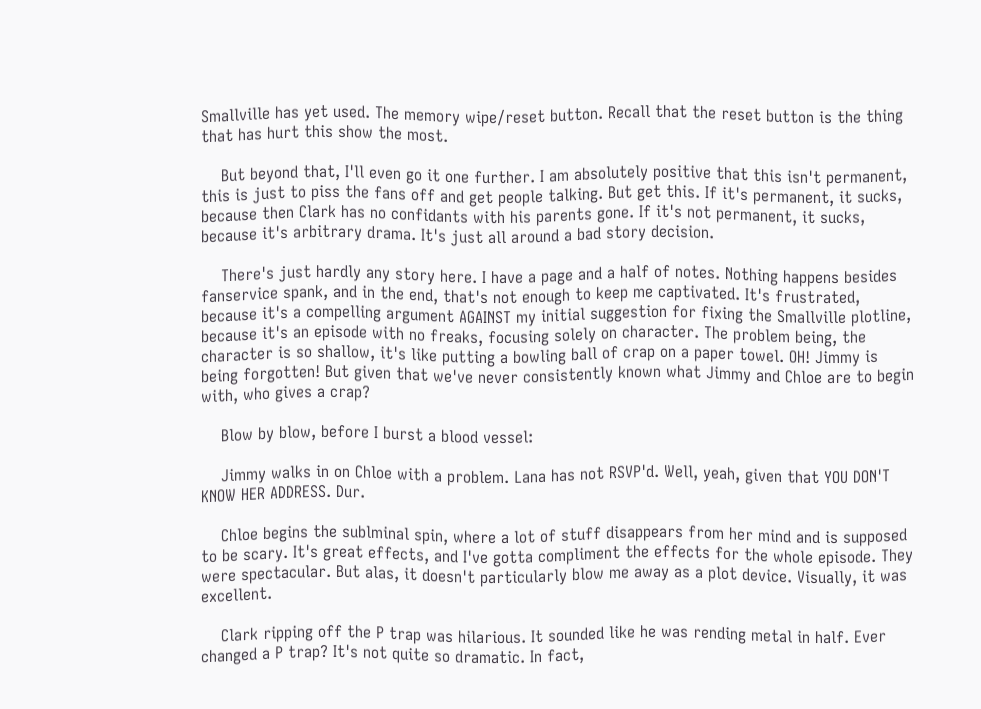Smallville has yet used. The memory wipe/reset button. Recall that the reset button is the thing that has hurt this show the most.

    But beyond that, I'll even go it one further. I am absolutely positive that this isn't permanent, this is just to piss the fans off and get people talking. But get this. If it's permanent, it sucks, because then Clark has no confidants with his parents gone. If it's not permanent, it sucks, because it's arbitrary drama. It's just all around a bad story decision.

    There's just hardly any story here. I have a page and a half of notes. Nothing happens besides fanservice spank, and in the end, that's not enough to keep me captivated. It's frustrated, because it's a compelling argument AGAINST my initial suggestion for fixing the Smallville plotline, because it's an episode with no freaks, focusing solely on character. The problem being, the character is so shallow, it's like putting a bowling ball of crap on a paper towel. OH! Jimmy is being forgotten! But given that we've never consistently known what Jimmy and Chloe are to begin with, who gives a crap?

    Blow by blow, before I burst a blood vessel:

    Jimmy walks in on Chloe with a problem. Lana has not RSVP'd. Well, yeah, given that YOU DON'T KNOW HER ADDRESS. Dur.

    Chloe begins the sublminal spin, where a lot of stuff disappears from her mind and is supposed to be scary. It's great effects, and I've gotta compliment the effects for the whole episode. They were spectacular. But alas, it doesn't particularly blow me away as a plot device. Visually, it was excellent.

    Clark ripping off the P trap was hilarious. It sounded like he was rending metal in half. Ever changed a P trap? It's not quite so dramatic. In fact,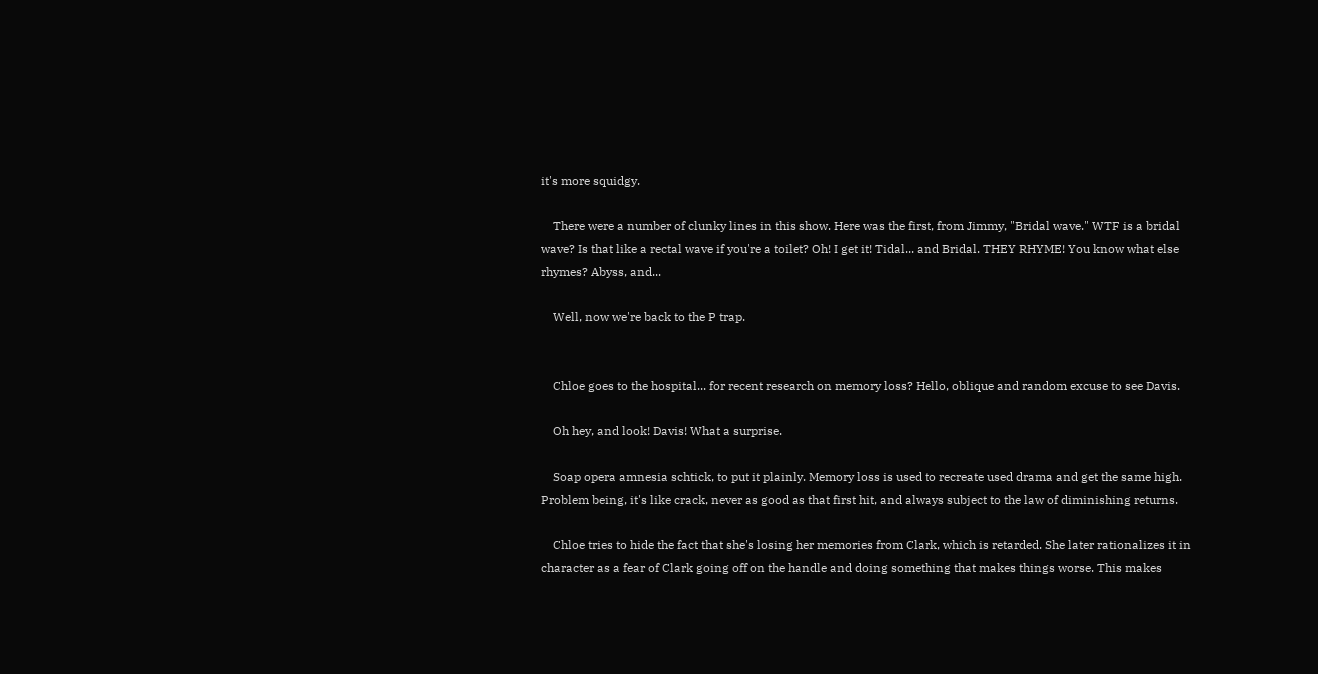it's more squidgy.

    There were a number of clunky lines in this show. Here was the first, from Jimmy, "Bridal wave." WTF is a bridal wave? Is that like a rectal wave if you're a toilet? Oh! I get it! Tidal... and Bridal. THEY RHYME! You know what else rhymes? Abyss, and...

    Well, now we're back to the P trap.


    Chloe goes to the hospital... for recent research on memory loss? Hello, oblique and random excuse to see Davis.

    Oh hey, and look! Davis! What a surprise.

    Soap opera amnesia schtick, to put it plainly. Memory loss is used to recreate used drama and get the same high. Problem being, it's like crack, never as good as that first hit, and always subject to the law of diminishing returns.

    Chloe tries to hide the fact that she's losing her memories from Clark, which is retarded. She later rationalizes it in character as a fear of Clark going off on the handle and doing something that makes things worse. This makes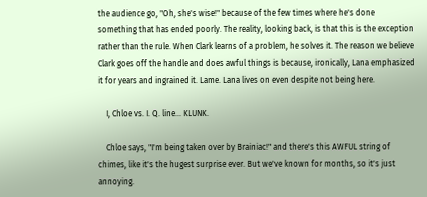the audience go, "Oh, she's wise!" because of the few times where he's done something that has ended poorly. The reality, looking back, is that this is the exception rather than the rule. When Clark learns of a problem, he solves it. The reason we believe Clark goes off the handle and does awful things is because, ironically, Lana emphasized it for years and ingrained it. Lame. Lana lives on even despite not being here.

    I, Chloe vs. I. Q. line... KLUNK.

    Chloe says, "I'm being taken over by Brainiac!" and there's this AWFUL string of chimes, like it's the hugest surprise ever. But we've known for months, so it's just annoying.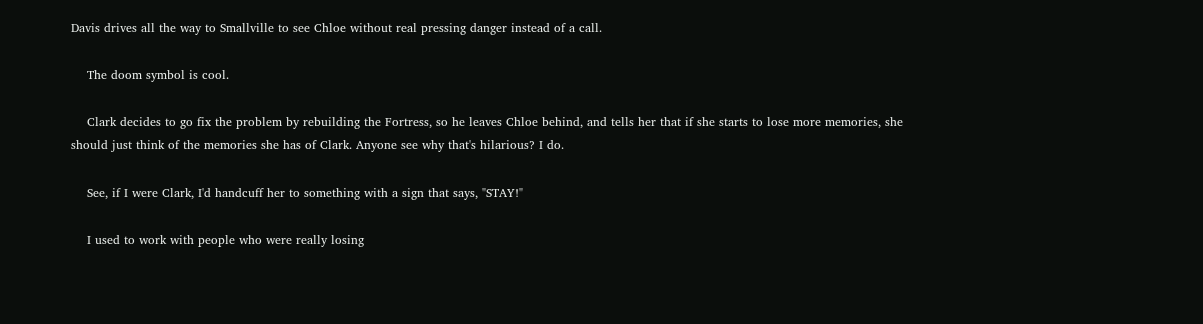Davis drives all the way to Smallville to see Chloe without real pressing danger instead of a call.

    The doom symbol is cool.

    Clark decides to go fix the problem by rebuilding the Fortress, so he leaves Chloe behind, and tells her that if she starts to lose more memories, she should just think of the memories she has of Clark. Anyone see why that's hilarious? I do.

    See, if I were Clark, I'd handcuff her to something with a sign that says, "STAY!"

    I used to work with people who were really losing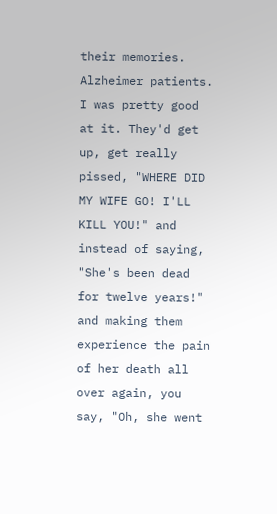their memories. Alzheimer patients. I was pretty good at it. They'd get up, get really pissed, "WHERE DID MY WIFE GO! I'LL KILL YOU!" and instead of saying, "She's been dead for twelve years!" and making them experience the pain of her death all over again, you say, "Oh, she went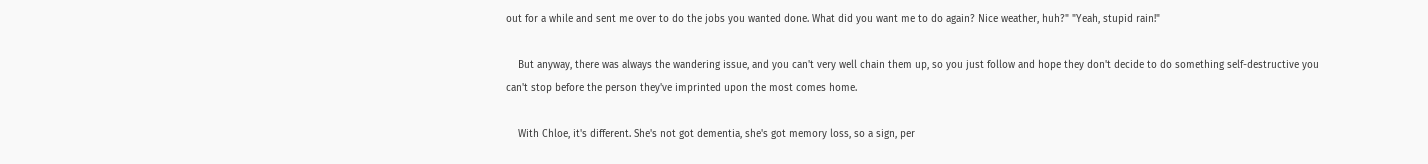out for a while and sent me over to do the jobs you wanted done. What did you want me to do again? Nice weather, huh?" "Yeah, stupid rain!"

    But anyway, there was always the wandering issue, and you can't very well chain them up, so you just follow and hope they don't decide to do something self-destructive you can't stop before the person they've imprinted upon the most comes home.

    With Chloe, it's different. She's not got dementia, she's got memory loss, so a sign, per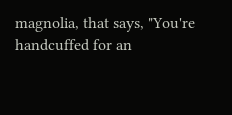magnolia, that says, "You're handcuffed for an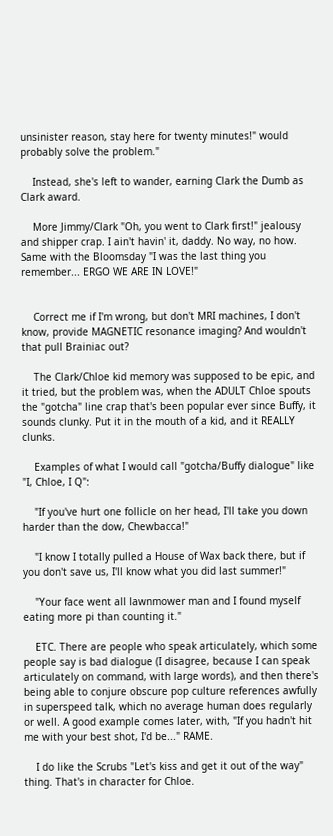unsinister reason, stay here for twenty minutes!" would probably solve the problem."

    Instead, she's left to wander, earning Clark the Dumb as Clark award.

    More Jimmy/Clark "Oh, you went to Clark first!" jealousy and shipper crap. I ain't havin' it, daddy. No way, no how. Same with the Bloomsday "I was the last thing you remember... ERGO WE ARE IN LOVE!"


    Correct me if I'm wrong, but don't MRI machines, I don't know, provide MAGNETIC resonance imaging? And wouldn't that pull Brainiac out?

    The Clark/Chloe kid memory was supposed to be epic, and it tried, but the problem was, when the ADULT Chloe spouts the "gotcha" line crap that's been popular ever since Buffy, it sounds clunky. Put it in the mouth of a kid, and it REALLY clunks.

    Examples of what I would call "gotcha/Buffy dialogue" like "I, Chloe, I Q":

    "If you've hurt one follicle on her head, I'll take you down harder than the dow, Chewbacca!"

    "I know I totally pulled a House of Wax back there, but if you don't save us, I'll know what you did last summer!"

    "Your face went all lawnmower man and I found myself eating more pi than counting it."

    ETC. There are people who speak articulately, which some people say is bad dialogue (I disagree, because I can speak articulately on command, with large words), and then there's being able to conjure obscure pop culture references awfully in superspeed talk, which no average human does regularly or well. A good example comes later, with, "If you hadn't hit me with your best shot, I'd be..." RAME.

    I do like the Scrubs "Let's kiss and get it out of the way" thing. That's in character for Chloe.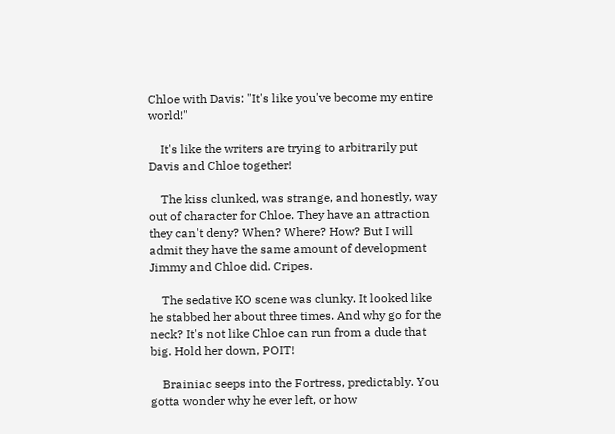Chloe with Davis: "It's like you've become my entire world!"

    It's like the writers are trying to arbitrarily put Davis and Chloe together!

    The kiss clunked, was strange, and honestly, way out of character for Chloe. They have an attraction they can't deny? When? Where? How? But I will admit they have the same amount of development Jimmy and Chloe did. Cripes.

    The sedative KO scene was clunky. It looked like he stabbed her about three times. And why go for the neck? It's not like Chloe can run from a dude that big. Hold her down, POIT!

    Brainiac seeps into the Fortress, predictably. You gotta wonder why he ever left, or how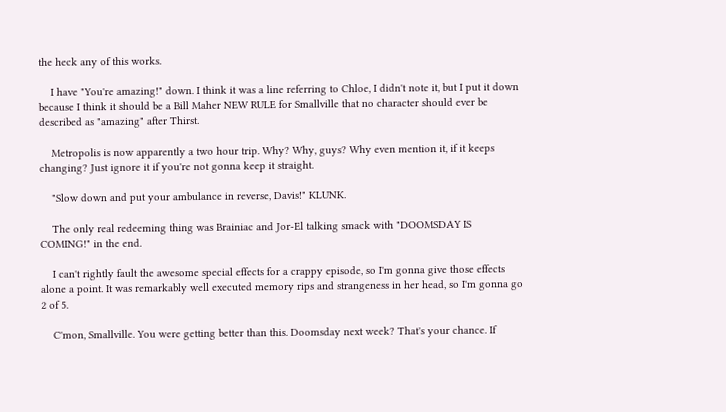the heck any of this works.

    I have "You're amazing!" down. I think it was a line referring to Chloe, I didn't note it, but I put it down because I think it should be a Bill Maher NEW RULE for Smallville that no character should ever be described as "amazing" after Thirst.

    Metropolis is now apparently a two hour trip. Why? Why, guys? Why even mention it, if it keeps changing? Just ignore it if you're not gonna keep it straight.

    "Slow down and put your ambulance in reverse, Davis!" KLUNK.

    The only real redeeming thing was Brainiac and Jor-El talking smack with "DOOMSDAY IS COMING!" in the end.

    I can't rightly fault the awesome special effects for a crappy episode, so I'm gonna give those effects alone a point. It was remarkably well executed memory rips and strangeness in her head, so I'm gonna go 2 of 5.

    C'mon, Smallville. You were getting better than this. Doomsday next week? That's your chance. If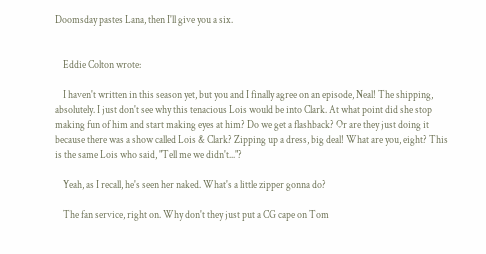Doomsday pastes Lana, then I'll give you a six.


    Eddie Colton wrote:

    I haven't written in this season yet, but you and I finally agree on an episode, Neal! The shipping, absolutely. I just don't see why this tenacious Lois would be into Clark. At what point did she stop making fun of him and start making eyes at him? Do we get a flashback? Or are they just doing it because there was a show called Lois & Clark? Zipping up a dress, big deal! What are you, eight? This is the same Lois who said, "Tell me we didn't..."?

    Yeah, as I recall, he's seen her naked. What's a little zipper gonna do?

    The fan service, right on. Why don't they just put a CG cape on Tom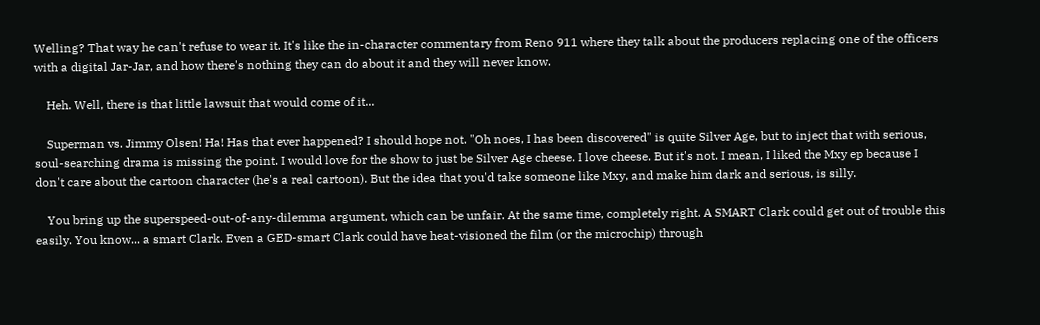Welling? That way he can't refuse to wear it. It's like the in-character commentary from Reno 911 where they talk about the producers replacing one of the officers with a digital Jar-Jar, and how there's nothing they can do about it and they will never know.

    Heh. Well, there is that little lawsuit that would come of it...

    Superman vs. Jimmy Olsen! Ha! Has that ever happened? I should hope not. "Oh noes, I has been discovered" is quite Silver Age, but to inject that with serious, soul-searching drama is missing the point. I would love for the show to just be Silver Age cheese. I love cheese. But it's not. I mean, I liked the Mxy ep because I don't care about the cartoon character (he's a real cartoon). But the idea that you'd take someone like Mxy, and make him dark and serious, is silly.

    You bring up the superspeed-out-of-any-dilemma argument, which can be unfair. At the same time, completely right. A SMART Clark could get out of trouble this easily. You know... a smart Clark. Even a GED-smart Clark could have heat-visioned the film (or the microchip) through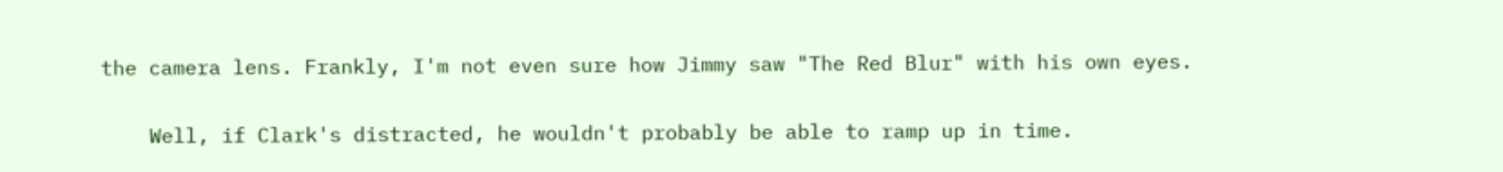the camera lens. Frankly, I'm not even sure how Jimmy saw "The Red Blur" with his own eyes.

    Well, if Clark's distracted, he wouldn't probably be able to ramp up in time.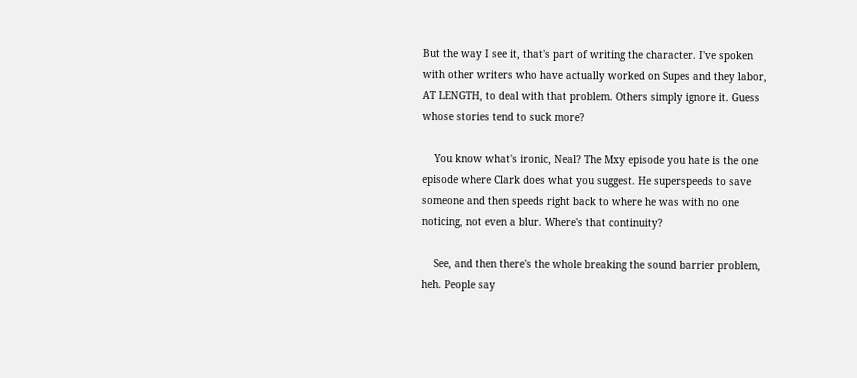But the way I see it, that's part of writing the character. I've spoken with other writers who have actually worked on Supes and they labor, AT LENGTH, to deal with that problem. Others simply ignore it. Guess whose stories tend to suck more?

    You know what's ironic, Neal? The Mxy episode you hate is the one episode where Clark does what you suggest. He superspeeds to save someone and then speeds right back to where he was with no one noticing, not even a blur. Where's that continuity?

    See, and then there's the whole breaking the sound barrier problem, heh. People say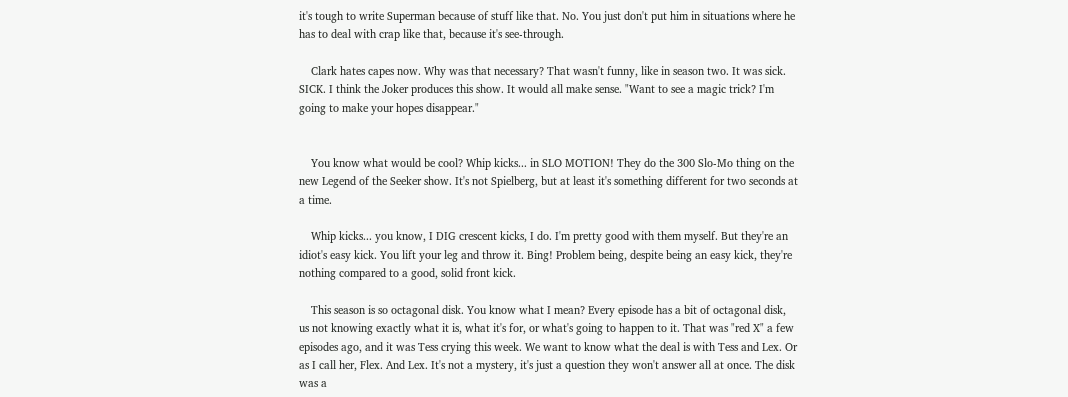it's tough to write Superman because of stuff like that. No. You just don't put him in situations where he has to deal with crap like that, because it's see-through.

    Clark hates capes now. Why was that necessary? That wasn't funny, like in season two. It was sick. SICK. I think the Joker produces this show. It would all make sense. "Want to see a magic trick? I'm going to make your hopes disappear."


    You know what would be cool? Whip kicks... in SLO MOTION! They do the 300 Slo-Mo thing on the new Legend of the Seeker show. It's not Spielberg, but at least it's something different for two seconds at a time.

    Whip kicks... you know, I DIG crescent kicks, I do. I'm pretty good with them myself. But they're an idiot's easy kick. You lift your leg and throw it. Bing! Problem being, despite being an easy kick, they're nothing compared to a good, solid front kick.

    This season is so octagonal disk. You know what I mean? Every episode has a bit of octagonal disk, us not knowing exactly what it is, what it's for, or what's going to happen to it. That was "red X" a few episodes ago, and it was Tess crying this week. We want to know what the deal is with Tess and Lex. Or as I call her, Flex. And Lex. It's not a mystery, it's just a question they won't answer all at once. The disk was a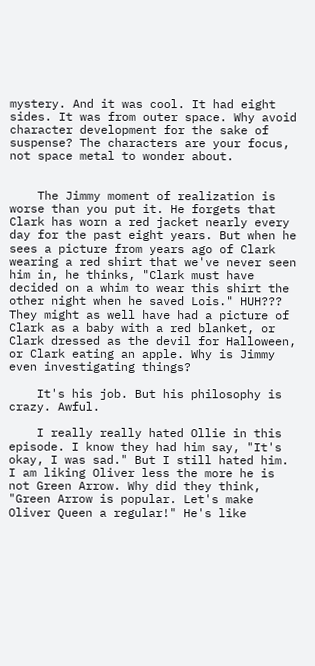mystery. And it was cool. It had eight sides. It was from outer space. Why avoid character development for the sake of suspense? The characters are your focus, not space metal to wonder about.


    The Jimmy moment of realization is worse than you put it. He forgets that Clark has worn a red jacket nearly every day for the past eight years. But when he sees a picture from years ago of Clark wearing a red shirt that we've never seen him in, he thinks, "Clark must have decided on a whim to wear this shirt the other night when he saved Lois." HUH??? They might as well have had a picture of Clark as a baby with a red blanket, or Clark dressed as the devil for Halloween, or Clark eating an apple. Why is Jimmy even investigating things?

    It's his job. But his philosophy is crazy. Awful.

    I really really hated Ollie in this episode. I know they had him say, "It's okay, I was sad." But I still hated him. I am liking Oliver less the more he is not Green Arrow. Why did they think, "Green Arrow is popular. Let's make Oliver Queen a regular!" He's like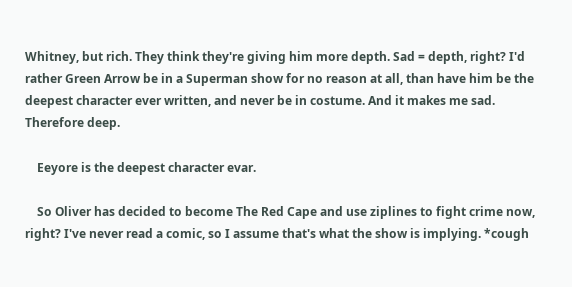Whitney, but rich. They think they're giving him more depth. Sad = depth, right? I'd rather Green Arrow be in a Superman show for no reason at all, than have him be the deepest character ever written, and never be in costume. And it makes me sad. Therefore deep.

    Eeyore is the deepest character evar.

    So Oliver has decided to become The Red Cape and use ziplines to fight crime now, right? I've never read a comic, so I assume that's what the show is implying. *cough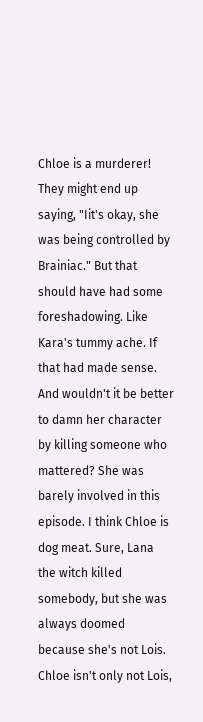Chloe is a murderer! They might end up saying, "Iit's okay, she was being controlled by Brainiac." But that should have had some foreshadowing. Like Kara's tummy ache. If that had made sense. And wouldn't it be better to damn her character by killing someone who mattered? She was barely involved in this episode. I think Chloe is dog meat. Sure, Lana the witch killed somebody, but she was always doomed because she's not Lois. Chloe isn't only not Lois,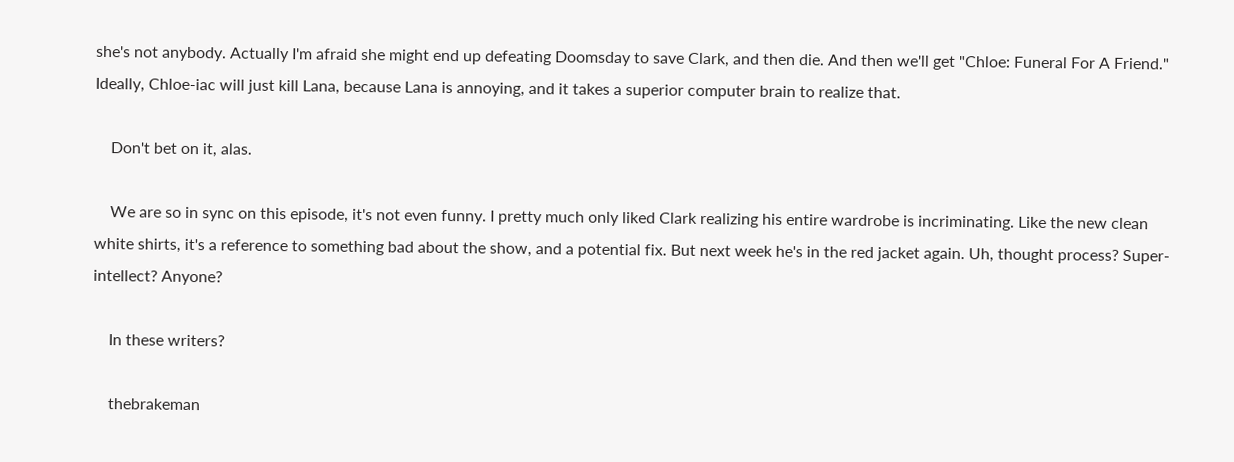she's not anybody. Actually I'm afraid she might end up defeating Doomsday to save Clark, and then die. And then we'll get "Chloe: Funeral For A Friend." Ideally, Chloe-iac will just kill Lana, because Lana is annoying, and it takes a superior computer brain to realize that.

    Don't bet on it, alas.

    We are so in sync on this episode, it's not even funny. I pretty much only liked Clark realizing his entire wardrobe is incriminating. Like the new clean white shirts, it's a reference to something bad about the show, and a potential fix. But next week he's in the red jacket again. Uh, thought process? Super-intellect? Anyone?

    In these writers?

    thebrakeman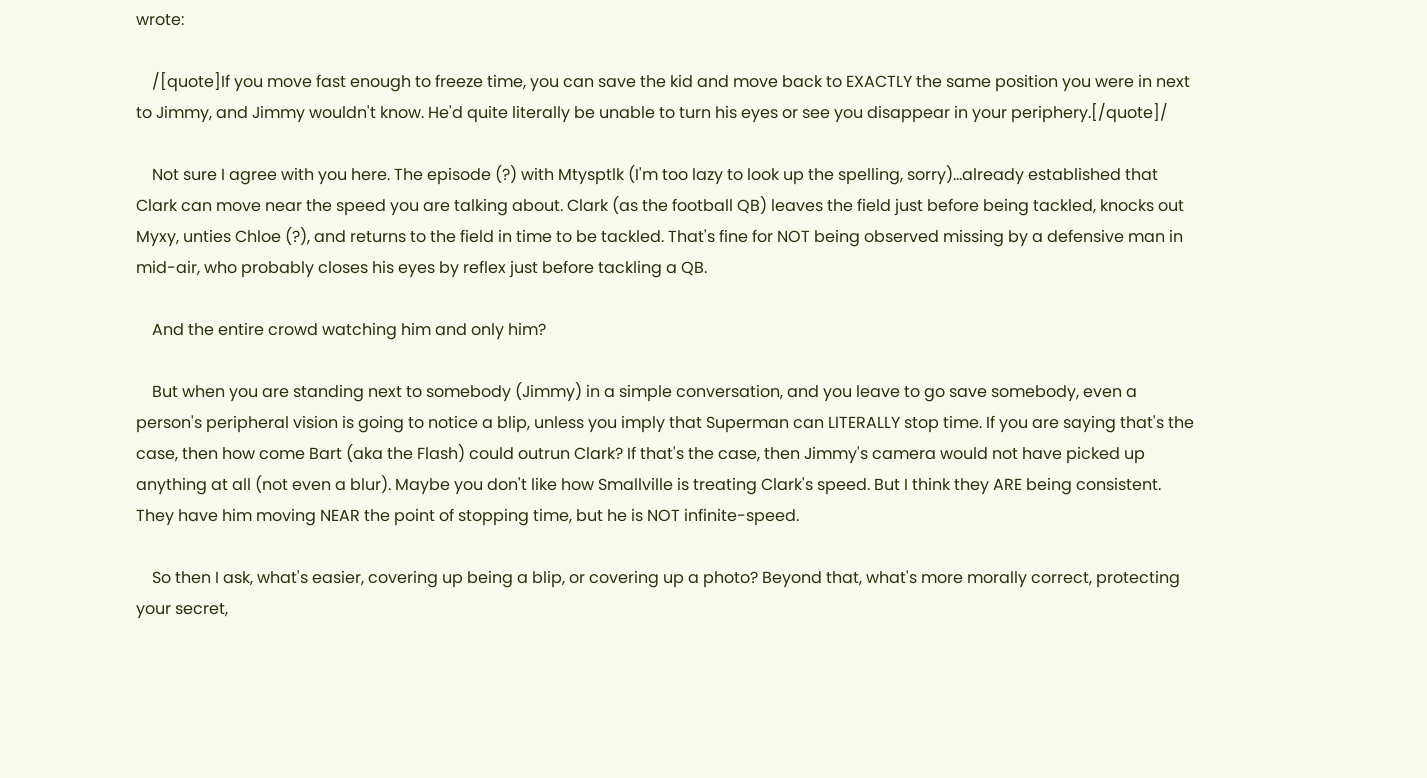wrote:

    /[quote]If you move fast enough to freeze time, you can save the kid and move back to EXACTLY the same position you were in next to Jimmy, and Jimmy wouldn't know. He'd quite literally be unable to turn his eyes or see you disappear in your periphery.[/quote]/

    Not sure I agree with you here. The episode (?) with Mtysptlk (I'm too lazy to look up the spelling, sorry)...already established that Clark can move near the speed you are talking about. Clark (as the football QB) leaves the field just before being tackled, knocks out Myxy, unties Chloe (?), and returns to the field in time to be tackled. That's fine for NOT being observed missing by a defensive man in mid-air, who probably closes his eyes by reflex just before tackling a QB.

    And the entire crowd watching him and only him?

    But when you are standing next to somebody (Jimmy) in a simple conversation, and you leave to go save somebody, even a person's peripheral vision is going to notice a blip, unless you imply that Superman can LITERALLY stop time. If you are saying that's the case, then how come Bart (aka the Flash) could outrun Clark? If that's the case, then Jimmy's camera would not have picked up anything at all (not even a blur). Maybe you don't like how Smallville is treating Clark's speed. But I think they ARE being consistent. They have him moving NEAR the point of stopping time, but he is NOT infinite-speed.

    So then I ask, what's easier, covering up being a blip, or covering up a photo? Beyond that, what's more morally correct, protecting your secret,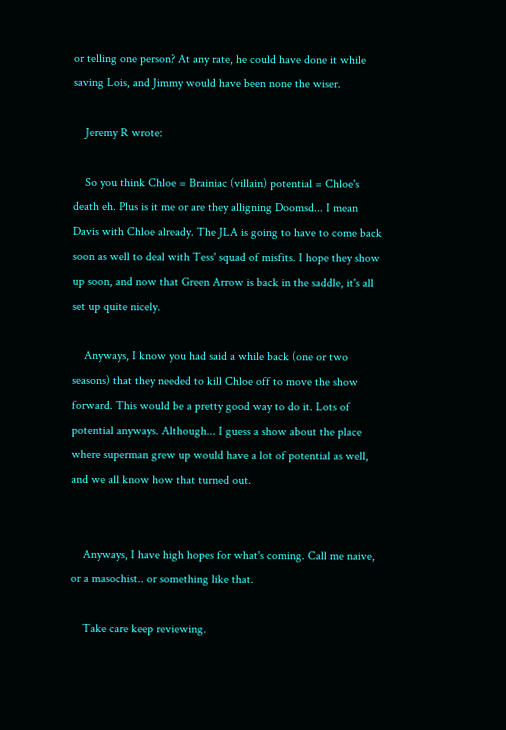or telling one person? At any rate, he could have done it while saving Lois, and Jimmy would have been none the wiser.

    Jeremy R wrote:

    So you think Chloe = Brainiac (villain) potential = Chloe's death eh. Plus is it me or are they alligning Doomsd... I mean Davis with Chloe already. The JLA is going to have to come back soon as well to deal with Tess' squad of misfits. I hope they show up soon, and now that Green Arrow is back in the saddle, it's all set up quite nicely.

    Anyways, I know you had said a while back (one or two seasons) that they needed to kill Chloe off to move the show forward. This would be a pretty good way to do it. Lots of potential anyways. Although... I guess a show about the place where superman grew up would have a lot of potential as well, and we all know how that turned out.


    Anyways, I have high hopes for what's coming. Call me naive, or a masochist.. or something like that.

    Take care keep reviewing.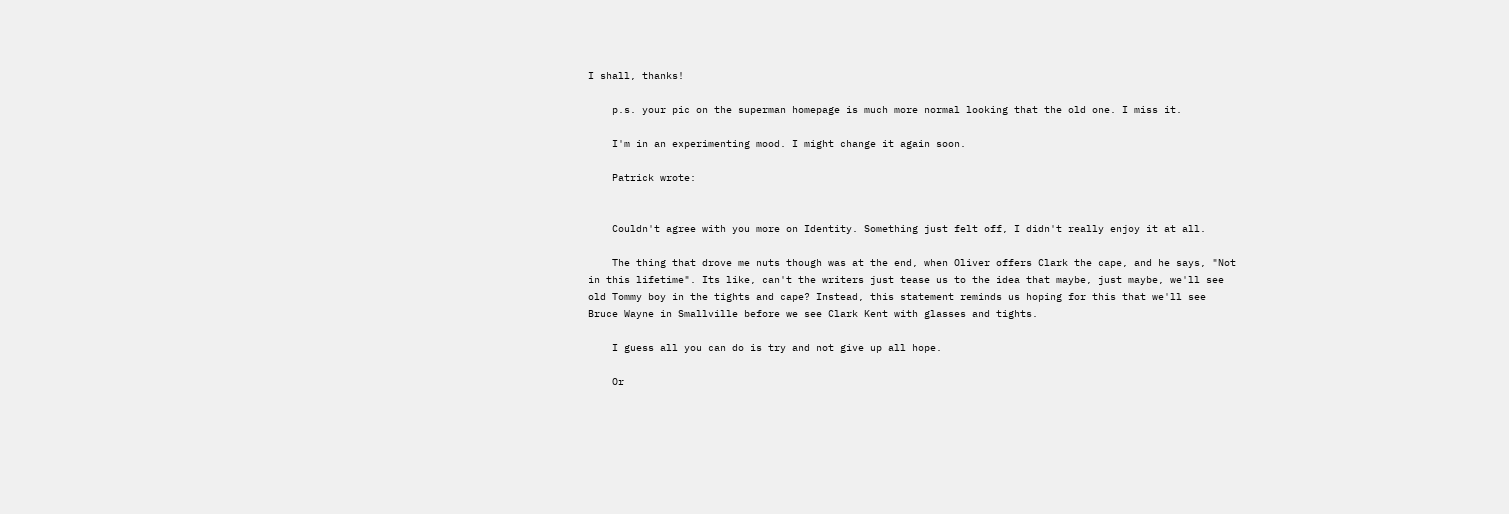I shall, thanks!

    p.s. your pic on the superman homepage is much more normal looking that the old one. I miss it.

    I'm in an experimenting mood. I might change it again soon.

    Patrick wrote:


    Couldn't agree with you more on Identity. Something just felt off, I didn't really enjoy it at all.

    The thing that drove me nuts though was at the end, when Oliver offers Clark the cape, and he says, "Not in this lifetime". Its like, can't the writers just tease us to the idea that maybe, just maybe, we'll see old Tommy boy in the tights and cape? Instead, this statement reminds us hoping for this that we'll see Bruce Wayne in Smallville before we see Clark Kent with glasses and tights.

    I guess all you can do is try and not give up all hope.

    Or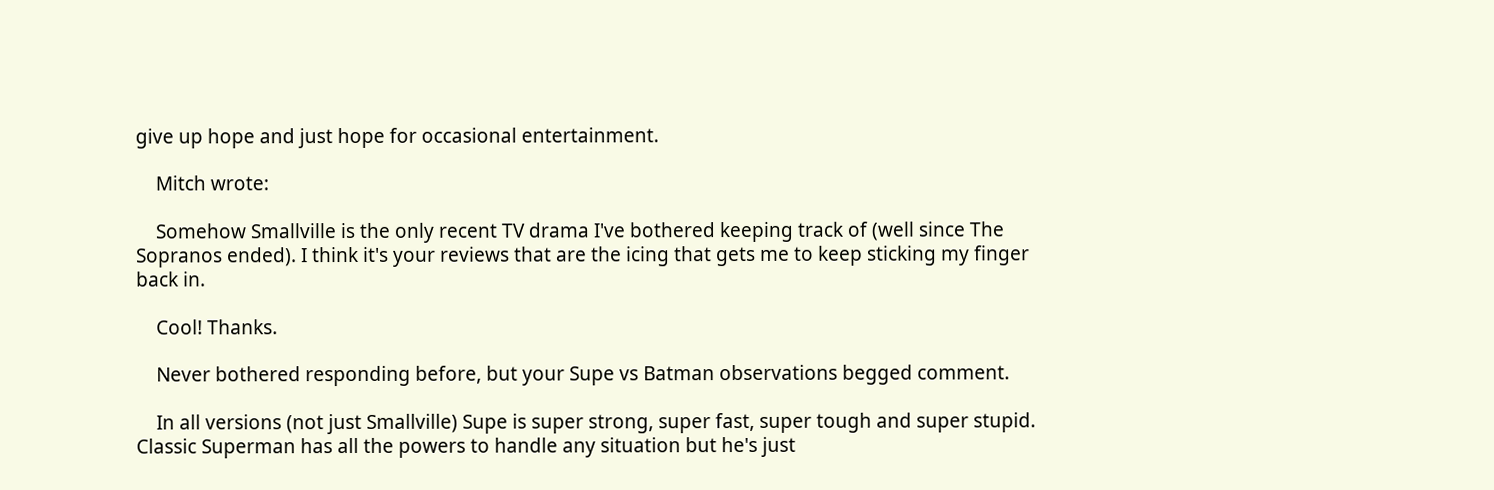give up hope and just hope for occasional entertainment.

    Mitch wrote:

    Somehow Smallville is the only recent TV drama I've bothered keeping track of (well since The Sopranos ended). I think it's your reviews that are the icing that gets me to keep sticking my finger back in.

    Cool! Thanks.

    Never bothered responding before, but your Supe vs Batman observations begged comment.

    In all versions (not just Smallville) Supe is super strong, super fast, super tough and super stupid. Classic Superman has all the powers to handle any situation but he's just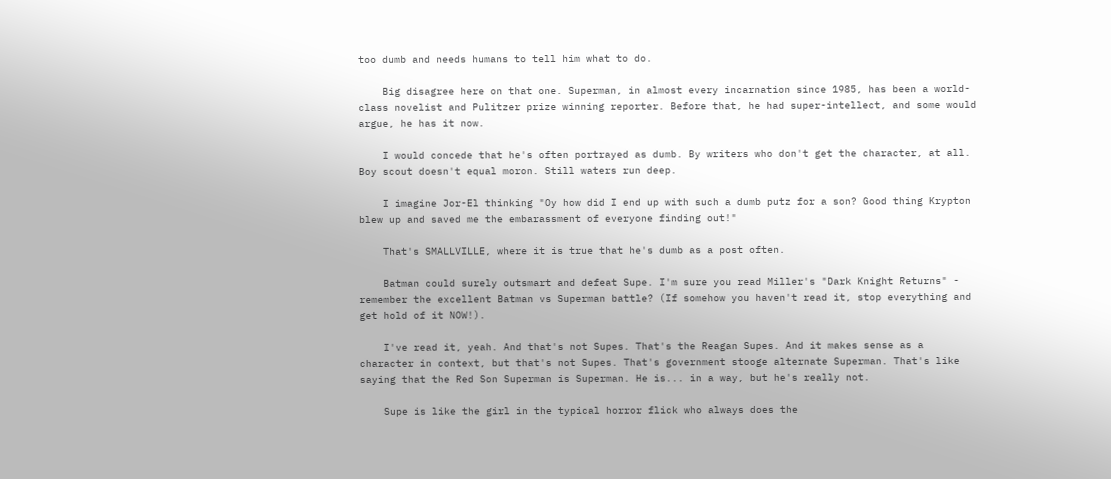too dumb and needs humans to tell him what to do.

    Big disagree here on that one. Superman, in almost every incarnation since 1985, has been a world-class novelist and Pulitzer prize winning reporter. Before that, he had super-intellect, and some would argue, he has it now.

    I would concede that he's often portrayed as dumb. By writers who don't get the character, at all. Boy scout doesn't equal moron. Still waters run deep.

    I imagine Jor-El thinking "Oy how did I end up with such a dumb putz for a son? Good thing Krypton blew up and saved me the embarassment of everyone finding out!"

    That's SMALLVILLE, where it is true that he's dumb as a post often.

    Batman could surely outsmart and defeat Supe. I'm sure you read Miller's "Dark Knight Returns" - remember the excellent Batman vs Superman battle? (If somehow you haven't read it, stop everything and get hold of it NOW!).

    I've read it, yeah. And that's not Supes. That's the Reagan Supes. And it makes sense as a character in context, but that's not Supes. That's government stooge alternate Superman. That's like saying that the Red Son Superman is Superman. He is... in a way, but he's really not.

    Supe is like the girl in the typical horror flick who always does the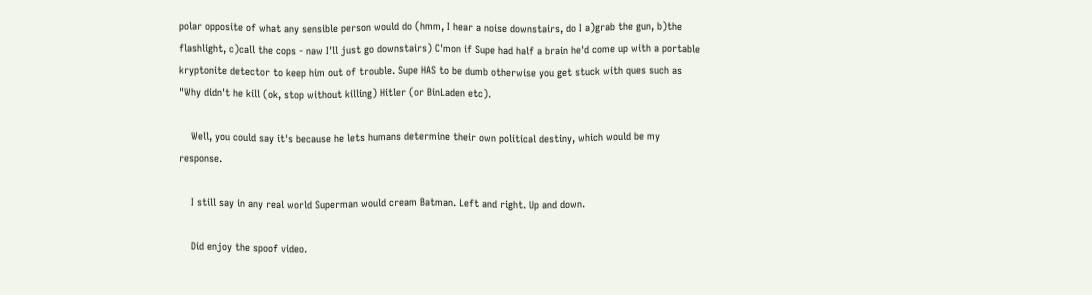polar opposite of what any sensible person would do (hmm, I hear a noise downstairs, do I a)grab the gun, b)the flashlight, c)call the cops - naw I'll just go downstairs) C'mon if Supe had half a brain he'd come up with a portable kryptonite detector to keep him out of trouble. Supe HAS to be dumb otherwise you get stuck with ques such as "Why didn't he kill (ok, stop without killing) Hitler (or BinLaden etc).

    Well, you could say it's because he lets humans determine their own political destiny, which would be my response.

    I still say in any real world Superman would cream Batman. Left and right. Up and down.

    Did enjoy the spoof video.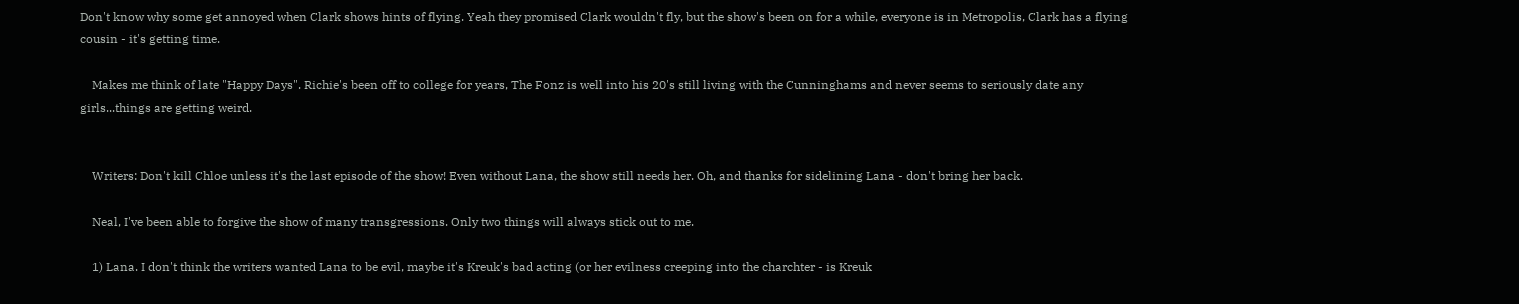Don't know why some get annoyed when Clark shows hints of flying. Yeah they promised Clark wouldn't fly, but the show's been on for a while, everyone is in Metropolis, Clark has a flying cousin - it's getting time.

    Makes me think of late "Happy Days". Richie's been off to college for years, The Fonz is well into his 20's still living with the Cunninghams and never seems to seriously date any girls...things are getting weird.


    Writers: Don't kill Chloe unless it's the last episode of the show! Even without Lana, the show still needs her. Oh, and thanks for sidelining Lana - don't bring her back.

    Neal, I've been able to forgive the show of many transgressions. Only two things will always stick out to me.

    1) Lana. I don't think the writers wanted Lana to be evil, maybe it's Kreuk's bad acting (or her evilness creeping into the charchter - is Kreuk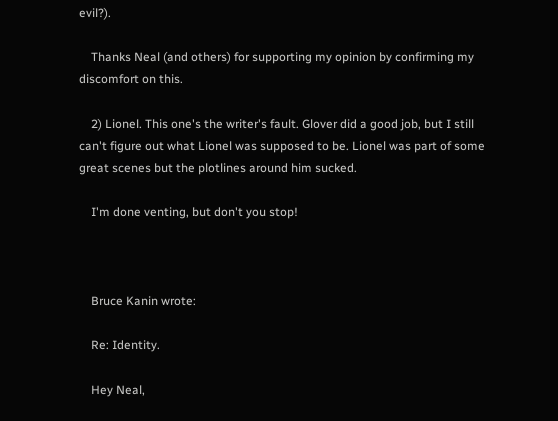evil?).

    Thanks Neal (and others) for supporting my opinion by confirming my discomfort on this.

    2) Lionel. This one's the writer's fault. Glover did a good job, but I still can't figure out what Lionel was supposed to be. Lionel was part of some great scenes but the plotlines around him sucked.

    I'm done venting, but don't you stop!



    Bruce Kanin wrote:

    Re: Identity.

    Hey Neal,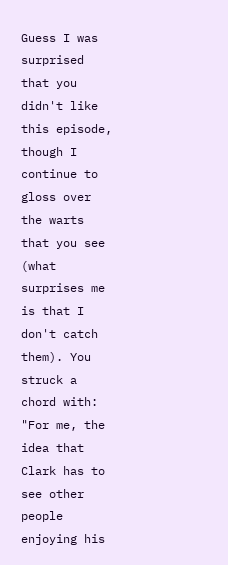Guess I was surprised that you didn't like this episode, though I continue to gloss over the warts that you see (what surprises me is that I don't catch them). You struck a chord with: "For me, the idea that Clark has to see other people enjoying his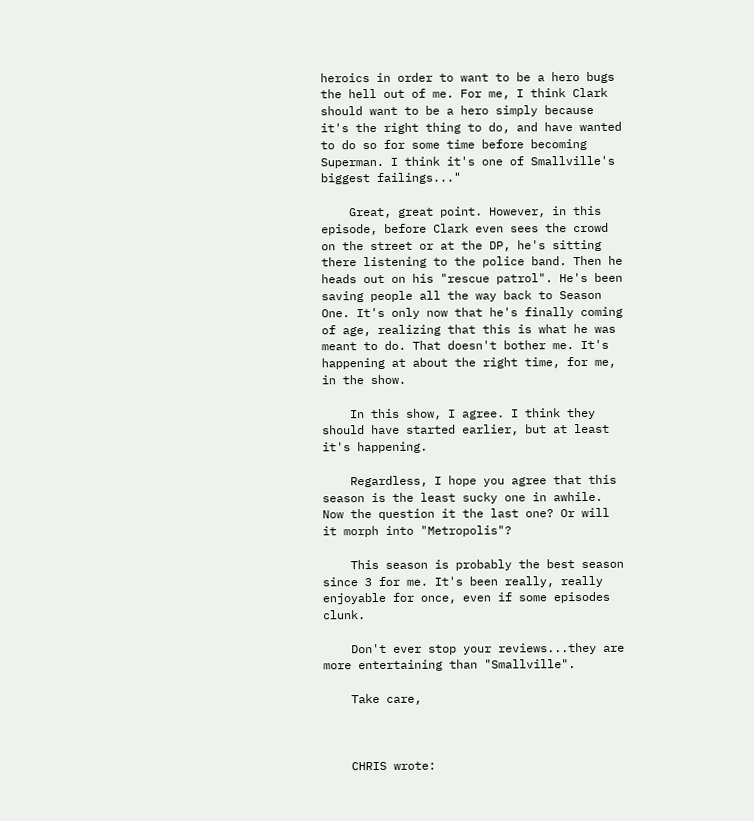heroics in order to want to be a hero bugs the hell out of me. For me, I think Clark should want to be a hero simply because it's the right thing to do, and have wanted to do so for some time before becoming Superman. I think it's one of Smallville's biggest failings..."

    Great, great point. However, in this episode, before Clark even sees the crowd on the street or at the DP, he's sitting there listening to the police band. Then he heads out on his "rescue patrol". He's been saving people all the way back to Season One. It's only now that he's finally coming of age, realizing that this is what he was meant to do. That doesn't bother me. It's happening at about the right time, for me, in the show.

    In this show, I agree. I think they should have started earlier, but at least it's happening.

    Regardless, I hope you agree that this season is the least sucky one in awhile. Now the question it the last one? Or will it morph into "Metropolis"?

    This season is probably the best season since 3 for me. It's been really, really enjoyable for once, even if some episodes clunk.

    Don't ever stop your reviews...they are more entertaining than "Smallville".

    Take care,



    CHRIS wrote: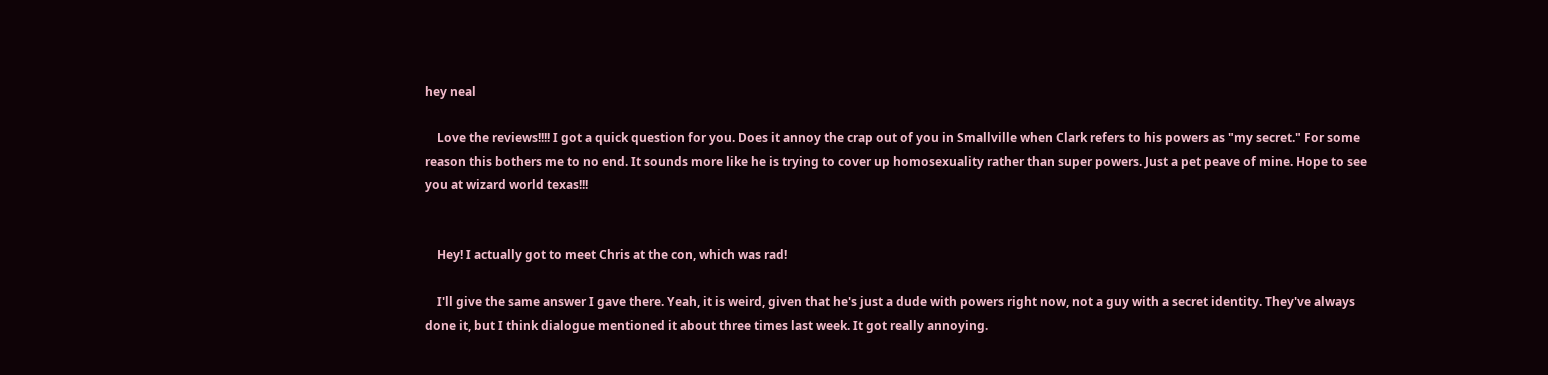hey neal

    Love the reviews!!!! I got a quick question for you. Does it annoy the crap out of you in Smallville when Clark refers to his powers as "my secret." For some reason this bothers me to no end. It sounds more like he is trying to cover up homosexuality rather than super powers. Just a pet peave of mine. Hope to see you at wizard world texas!!!


    Hey! I actually got to meet Chris at the con, which was rad!

    I'll give the same answer I gave there. Yeah, it is weird, given that he's just a dude with powers right now, not a guy with a secret identity. They've always done it, but I think dialogue mentioned it about three times last week. It got really annoying.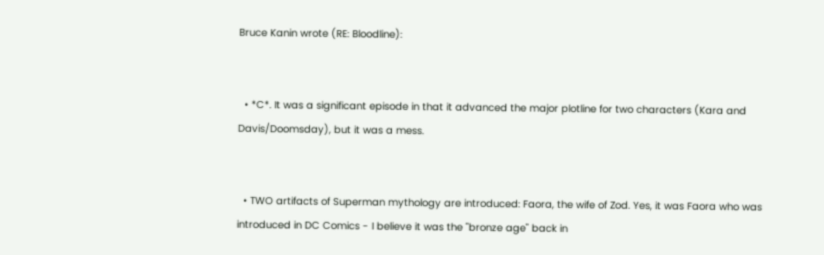Bruce Kanin wrote (RE: Bloodline):


  • *C*. It was a significant episode in that it advanced the major plotline for two characters (Kara and Davis/Doomsday), but it was a mess.


  • TWO artifacts of Superman mythology are introduced: Faora, the wife of Zod. Yes, it was Faora who was introduced in DC Comics - I believe it was the "bronze age" back in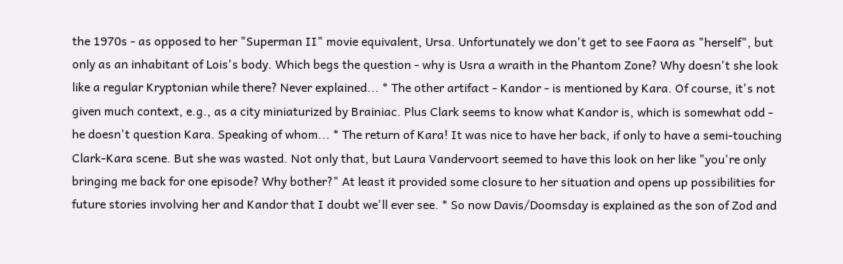the 1970s - as opposed to her "Superman II" movie equivalent, Ursa. Unfortunately we don't get to see Faora as "herself", but only as an inhabitant of Lois's body. Which begs the question - why is Usra a wraith in the Phantom Zone? Why doesn't she look like a regular Kryptonian while there? Never explained... * The other artifact - Kandor - is mentioned by Kara. Of course, it's not given much context, e.g., as a city miniaturized by Brainiac. Plus Clark seems to know what Kandor is, which is somewhat odd - he doesn't question Kara. Speaking of whom... * The return of Kara! It was nice to have her back, if only to have a semi-touching Clark-Kara scene. But she was wasted. Not only that, but Laura Vandervoort seemed to have this look on her like "you're only bringing me back for one episode? Why bother?" At least it provided some closure to her situation and opens up possibilities for future stories involving her and Kandor that I doubt we'll ever see. * So now Davis/Doomsday is explained as the son of Zod and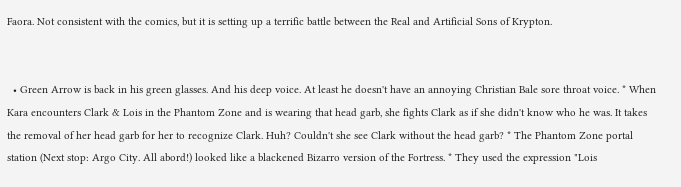Faora. Not consistent with the comics, but it is setting up a terrific battle between the Real and Artificial Sons of Krypton.


  • Green Arrow is back in his green glasses. And his deep voice. At least he doesn't have an annoying Christian Bale sore throat voice. * When Kara encounters Clark & Lois in the Phantom Zone and is wearing that head garb, she fights Clark as if she didn't know who he was. It takes the removal of her head garb for her to recognize Clark. Huh? Couldn't she see Clark without the head garb? * The Phantom Zone portal station (Next stop: Argo City. All abord!) looked like a blackened Bizarro version of the Fortress. * They used the expression "Lois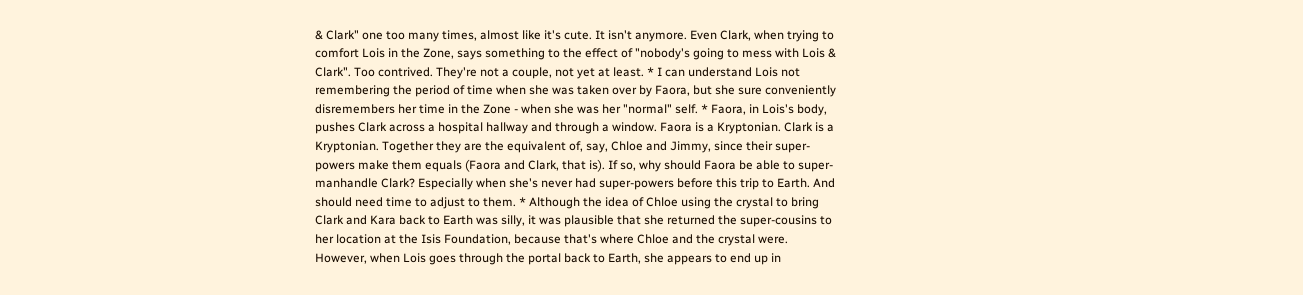& Clark" one too many times, almost like it's cute. It isn't anymore. Even Clark, when trying to comfort Lois in the Zone, says something to the effect of "nobody's going to mess with Lois & Clark". Too contrived. They're not a couple, not yet at least. * I can understand Lois not remembering the period of time when she was taken over by Faora, but she sure conveniently disremembers her time in the Zone - when she was her "normal" self. * Faora, in Lois's body, pushes Clark across a hospital hallway and through a window. Faora is a Kryptonian. Clark is a Kryptonian. Together they are the equivalent of, say, Chloe and Jimmy, since their super-powers make them equals (Faora and Clark, that is). If so, why should Faora be able to super-manhandle Clark? Especially when she's never had super-powers before this trip to Earth. And should need time to adjust to them. * Although the idea of Chloe using the crystal to bring Clark and Kara back to Earth was silly, it was plausible that she returned the super-cousins to her location at the Isis Foundation, because that's where Chloe and the crystal were. However, when Lois goes through the portal back to Earth, she appears to end up in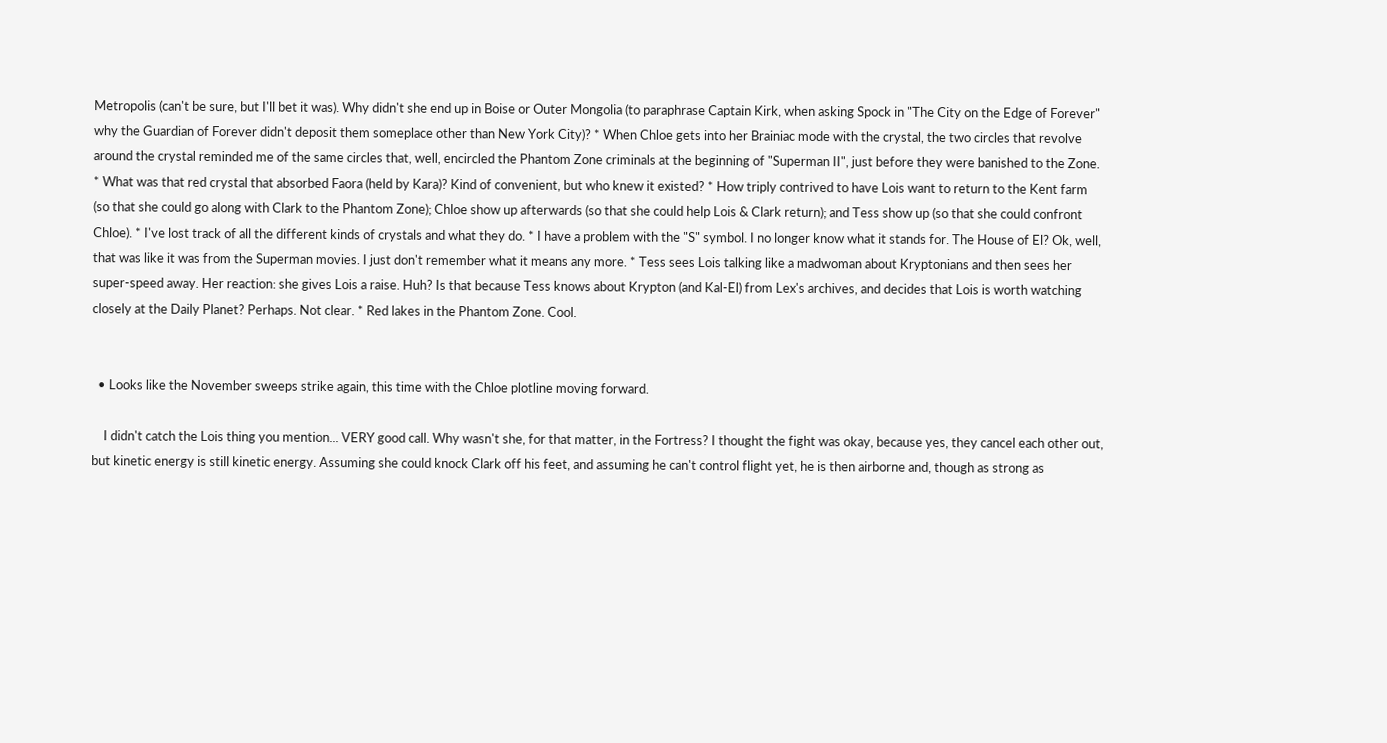Metropolis (can't be sure, but I'll bet it was). Why didn't she end up in Boise or Outer Mongolia (to paraphrase Captain Kirk, when asking Spock in "The City on the Edge of Forever" why the Guardian of Forever didn't deposit them someplace other than New York City)? * When Chloe gets into her Brainiac mode with the crystal, the two circles that revolve around the crystal reminded me of the same circles that, well, encircled the Phantom Zone criminals at the beginning of "Superman II", just before they were banished to the Zone. * What was that red crystal that absorbed Faora (held by Kara)? Kind of convenient, but who knew it existed? * How triply contrived to have Lois want to return to the Kent farm (so that she could go along with Clark to the Phantom Zone); Chloe show up afterwards (so that she could help Lois & Clark return); and Tess show up (so that she could confront Chloe). * I've lost track of all the different kinds of crystals and what they do. * I have a problem with the "S" symbol. I no longer know what it stands for. The House of El? Ok, well, that was like it was from the Superman movies. I just don't remember what it means any more. * Tess sees Lois talking like a madwoman about Kryptonians and then sees her super-speed away. Her reaction: she gives Lois a raise. Huh? Is that because Tess knows about Krypton (and Kal-El) from Lex's archives, and decides that Lois is worth watching closely at the Daily Planet? Perhaps. Not clear. * Red lakes in the Phantom Zone. Cool.


  • Looks like the November sweeps strike again, this time with the Chloe plotline moving forward.

    I didn't catch the Lois thing you mention... VERY good call. Why wasn't she, for that matter, in the Fortress? I thought the fight was okay, because yes, they cancel each other out, but kinetic energy is still kinetic energy. Assuming she could knock Clark off his feet, and assuming he can't control flight yet, he is then airborne and, though as strong as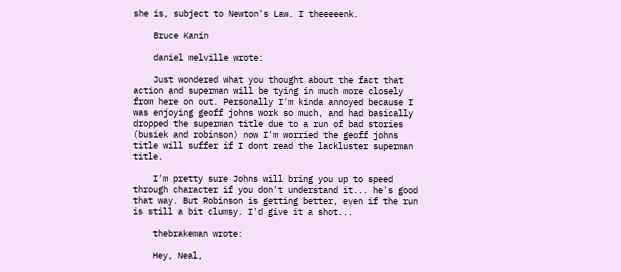she is, subject to Newton's Law. I theeeeenk.

    Bruce Kanin

    daniel melville wrote:

    Just wondered what you thought about the fact that action and superman will be tying in much more closely from here on out. Personally I'm kinda annoyed because I was enjoying geoff johns work so much, and had basically dropped the superman title due to a run of bad stories (busiek and robinson) now I'm worried the geoff johns title will suffer if I dont read the lackluster superman title.

    I'm pretty sure Johns will bring you up to speed through character if you don't understand it... he's good that way. But Robinson is getting better, even if the run is still a bit clumsy. I'd give it a shot...

    thebrakeman wrote:

    Hey, Neal,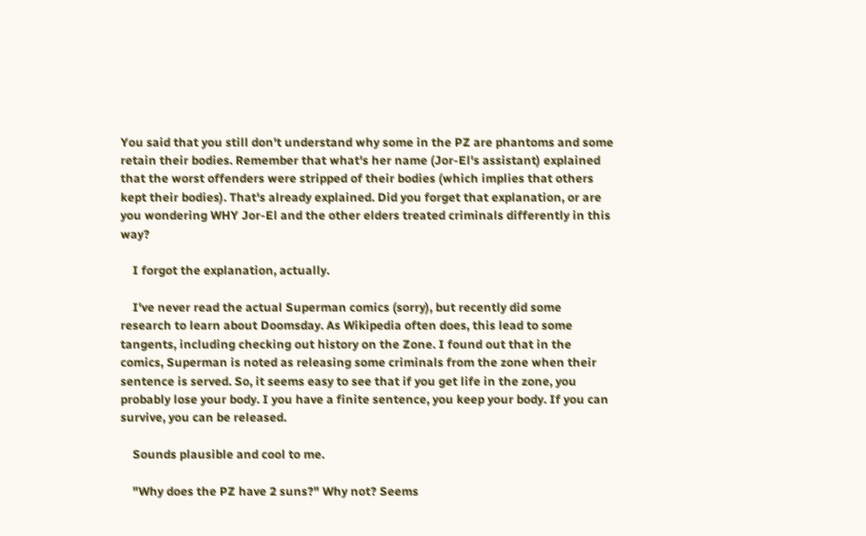You said that you still don't understand why some in the PZ are phantoms and some retain their bodies. Remember that what's her name (Jor-El's assistant) explained that the worst offenders were stripped of their bodies (which implies that others kept their bodies). That's already explained. Did you forget that explanation, or are you wondering WHY Jor-El and the other elders treated criminals differently in this way?

    I forgot the explanation, actually.

    I've never read the actual Superman comics (sorry), but recently did some research to learn about Doomsday. As Wikipedia often does, this lead to some tangents, including checking out history on the Zone. I found out that in the comics, Superman is noted as releasing some criminals from the zone when their sentence is served. So, it seems easy to see that if you get life in the zone, you probably lose your body. I you have a finite sentence, you keep your body. If you can survive, you can be released.

    Sounds plausible and cool to me.

    "Why does the PZ have 2 suns?" Why not? Seems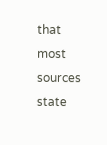that most sources state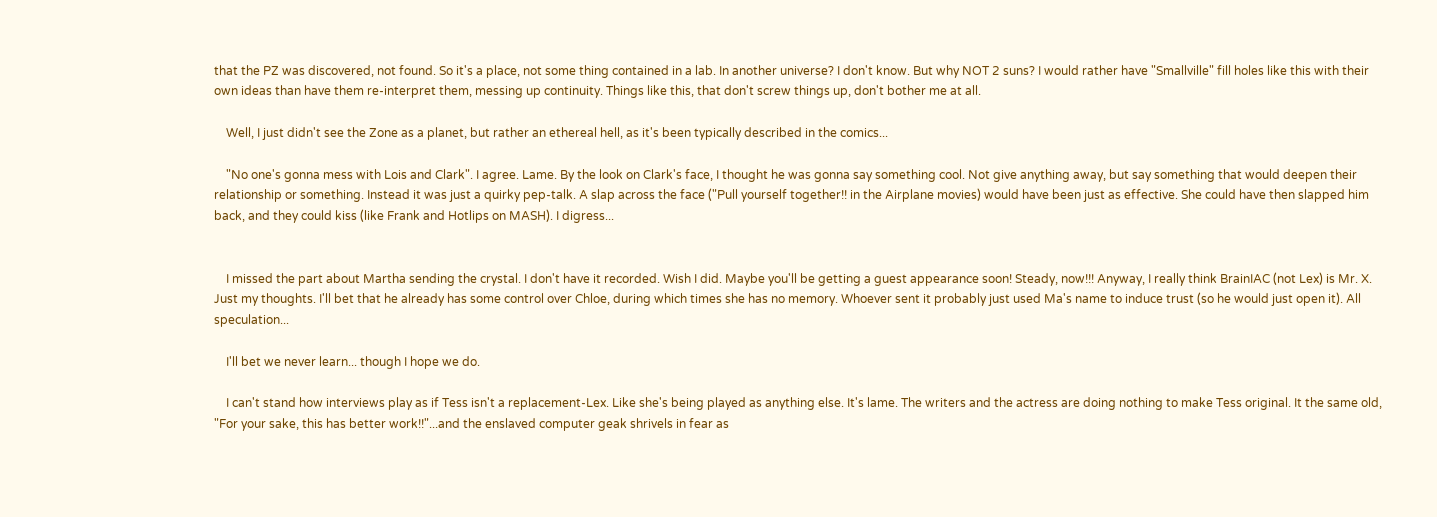that the PZ was discovered, not found. So it's a place, not some thing contained in a lab. In another universe? I don't know. But why NOT 2 suns? I would rather have "Smallville" fill holes like this with their own ideas than have them re-interpret them, messing up continuity. Things like this, that don't screw things up, don't bother me at all.

    Well, I just didn't see the Zone as a planet, but rather an ethereal hell, as it's been typically described in the comics...

    "No one's gonna mess with Lois and Clark". I agree. Lame. By the look on Clark's face, I thought he was gonna say something cool. Not give anything away, but say something that would deepen their relationship or something. Instead it was just a quirky pep-talk. A slap across the face ("Pull yourself together!! in the Airplane movies) would have been just as effective. She could have then slapped him back, and they could kiss (like Frank and Hotlips on MASH). I digress...


    I missed the part about Martha sending the crystal. I don't have it recorded. Wish I did. Maybe you'll be getting a guest appearance soon! Steady, now!!! Anyway, I really think BrainIAC (not Lex) is Mr. X. Just my thoughts. I'll bet that he already has some control over Chloe, during which times she has no memory. Whoever sent it probably just used Ma's name to induce trust (so he would just open it). All speculation...

    I'll bet we never learn... though I hope we do.

    I can't stand how interviews play as if Tess isn't a replacement-Lex. Like she's being played as anything else. It's lame. The writers and the actress are doing nothing to make Tess original. It the same old, "For your sake, this has better work!!"...and the enslaved computer geak shrivels in fear as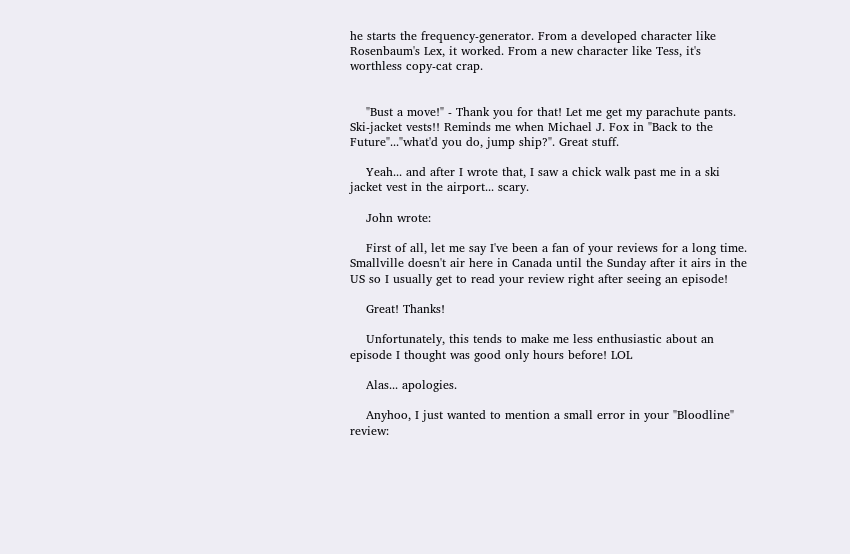he starts the frequency-generator. From a developed character like Rosenbaum's Lex, it worked. From a new character like Tess, it's worthless copy-cat crap.


    "Bust a move!" - Thank you for that! Let me get my parachute pants. Ski-jacket vests!! Reminds me when Michael J. Fox in "Back to the Future"..."what'd you do, jump ship?". Great stuff.

    Yeah... and after I wrote that, I saw a chick walk past me in a ski jacket vest in the airport... scary.

    John wrote:

    First of all, let me say I've been a fan of your reviews for a long time. Smallville doesn't air here in Canada until the Sunday after it airs in the US so I usually get to read your review right after seeing an episode!

    Great! Thanks!

    Unfortunately, this tends to make me less enthusiastic about an episode I thought was good only hours before! LOL

    Alas... apologies.

    Anyhoo, I just wanted to mention a small error in your "Bloodline" review: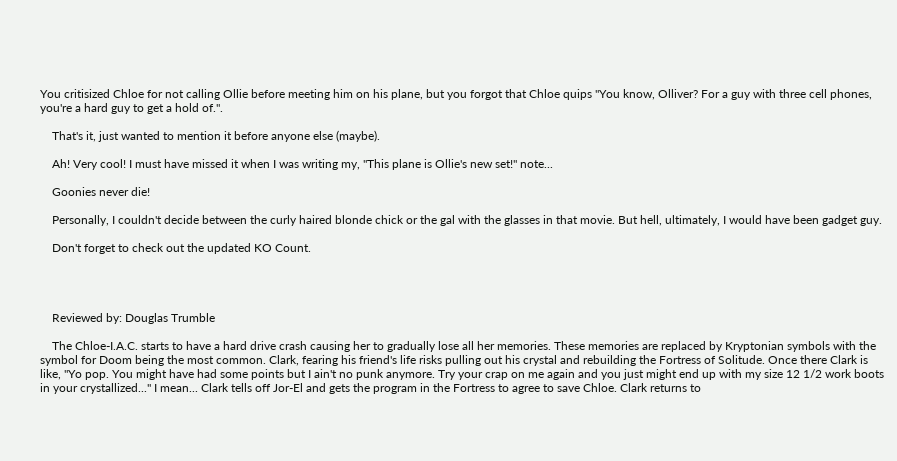You critisized Chloe for not calling Ollie before meeting him on his plane, but you forgot that Chloe quips "You know, Olliver? For a guy with three cell phones, you're a hard guy to get a hold of.".

    That's it, just wanted to mention it before anyone else (maybe).

    Ah! Very cool! I must have missed it when I was writing my, "This plane is Ollie's new set!" note...

    Goonies never die!

    Personally, I couldn't decide between the curly haired blonde chick or the gal with the glasses in that movie. But hell, ultimately, I would have been gadget guy.

    Don't forget to check out the updated KO Count.




    Reviewed by: Douglas Trumble

    The Chloe-I.A.C. starts to have a hard drive crash causing her to gradually lose all her memories. These memories are replaced by Kryptonian symbols with the symbol for Doom being the most common. Clark, fearing his friend's life risks pulling out his crystal and rebuilding the Fortress of Solitude. Once there Clark is like, "Yo pop. You might have had some points but I ain't no punk anymore. Try your crap on me again and you just might end up with my size 12 1/2 work boots in your crystallized..." I mean... Clark tells off Jor-El and gets the program in the Fortress to agree to save Chloe. Clark returns to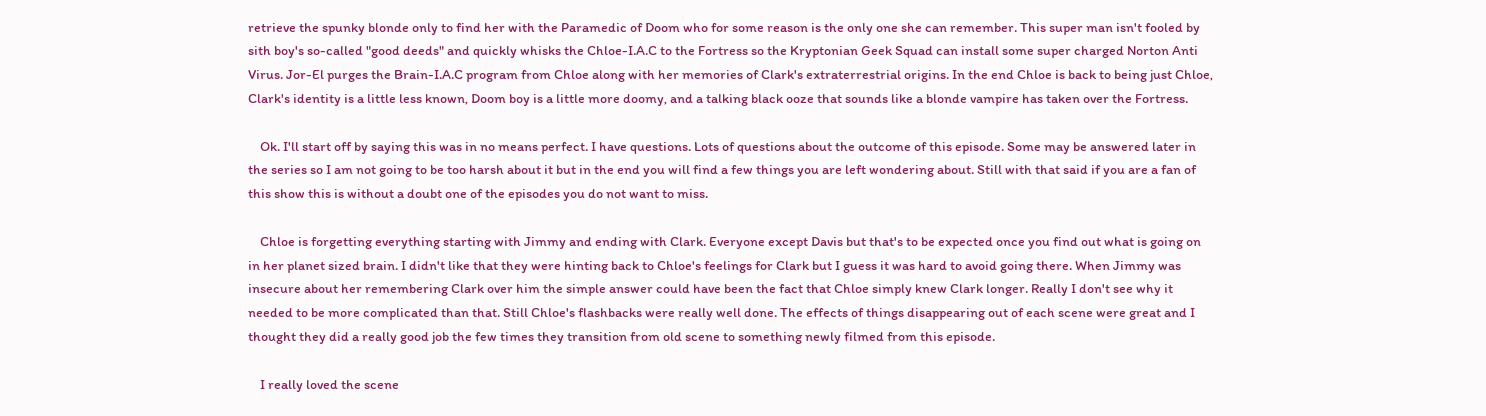retrieve the spunky blonde only to find her with the Paramedic of Doom who for some reason is the only one she can remember. This super man isn't fooled by sith boy's so-called "good deeds" and quickly whisks the Chloe-I.A.C to the Fortress so the Kryptonian Geek Squad can install some super charged Norton Anti Virus. Jor-El purges the Brain-I.A.C program from Chloe along with her memories of Clark's extraterrestrial origins. In the end Chloe is back to being just Chloe, Clark's identity is a little less known, Doom boy is a little more doomy, and a talking black ooze that sounds like a blonde vampire has taken over the Fortress.

    Ok. I'll start off by saying this was in no means perfect. I have questions. Lots of questions about the outcome of this episode. Some may be answered later in the series so I am not going to be too harsh about it but in the end you will find a few things you are left wondering about. Still with that said if you are a fan of this show this is without a doubt one of the episodes you do not want to miss.

    Chloe is forgetting everything starting with Jimmy and ending with Clark. Everyone except Davis but that's to be expected once you find out what is going on in her planet sized brain. I didn't like that they were hinting back to Chloe's feelings for Clark but I guess it was hard to avoid going there. When Jimmy was insecure about her remembering Clark over him the simple answer could have been the fact that Chloe simply knew Clark longer. Really I don't see why it needed to be more complicated than that. Still Chloe's flashbacks were really well done. The effects of things disappearing out of each scene were great and I thought they did a really good job the few times they transition from old scene to something newly filmed from this episode.

    I really loved the scene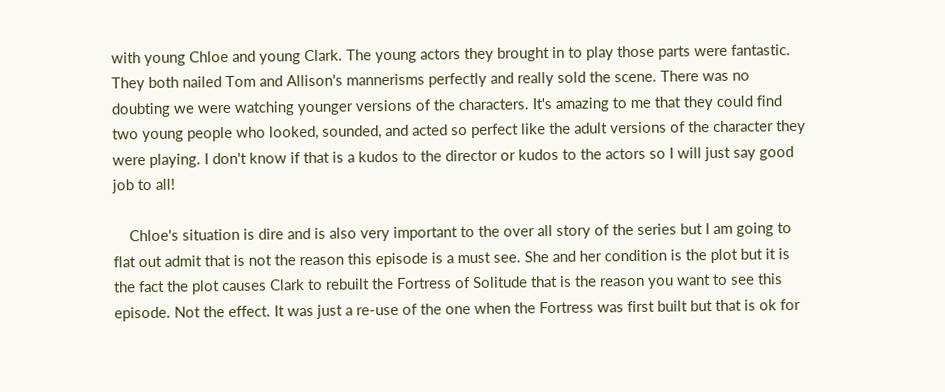with young Chloe and young Clark. The young actors they brought in to play those parts were fantastic. They both nailed Tom and Allison's mannerisms perfectly and really sold the scene. There was no doubting we were watching younger versions of the characters. It's amazing to me that they could find two young people who looked, sounded, and acted so perfect like the adult versions of the character they were playing. I don't know if that is a kudos to the director or kudos to the actors so I will just say good job to all!

    Chloe's situation is dire and is also very important to the over all story of the series but I am going to flat out admit that is not the reason this episode is a must see. She and her condition is the plot but it is the fact the plot causes Clark to rebuilt the Fortress of Solitude that is the reason you want to see this episode. Not the effect. It was just a re-use of the one when the Fortress was first built but that is ok for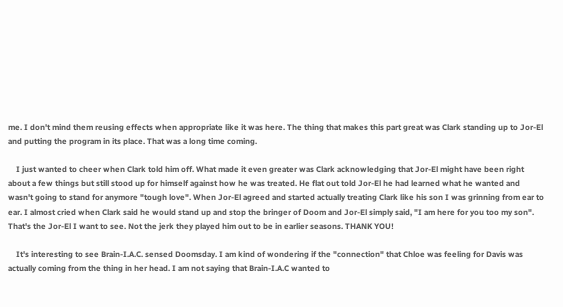me. I don't mind them reusing effects when appropriate like it was here. The thing that makes this part great was Clark standing up to Jor-El and putting the program in its place. That was a long time coming.

    I just wanted to cheer when Clark told him off. What made it even greater was Clark acknowledging that Jor-El might have been right about a few things but still stood up for himself against how he was treated. He flat out told Jor-El he had learned what he wanted and wasn't going to stand for anymore "tough love". When Jor-El agreed and started actually treating Clark like his son I was grinning from ear to ear. I almost cried when Clark said he would stand up and stop the bringer of Doom and Jor-El simply said, "I am here for you too my son". That's the Jor-El I want to see. Not the jerk they played him out to be in earlier seasons. THANK YOU!

    It's interesting to see Brain-I.A.C. sensed Doomsday. I am kind of wondering if the "connection" that Chloe was feeling for Davis was actually coming from the thing in her head. I am not saying that Brain-I.A.C wanted to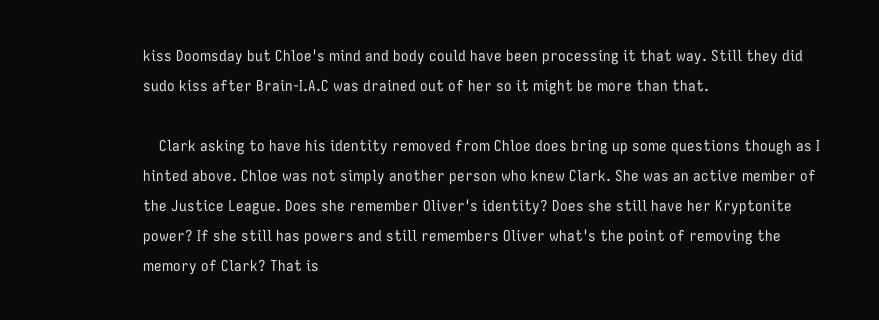kiss Doomsday but Chloe's mind and body could have been processing it that way. Still they did sudo kiss after Brain-I.A.C was drained out of her so it might be more than that.

    Clark asking to have his identity removed from Chloe does bring up some questions though as I hinted above. Chloe was not simply another person who knew Clark. She was an active member of the Justice League. Does she remember Oliver's identity? Does she still have her Kryptonite power? If she still has powers and still remembers Oliver what's the point of removing the memory of Clark? That is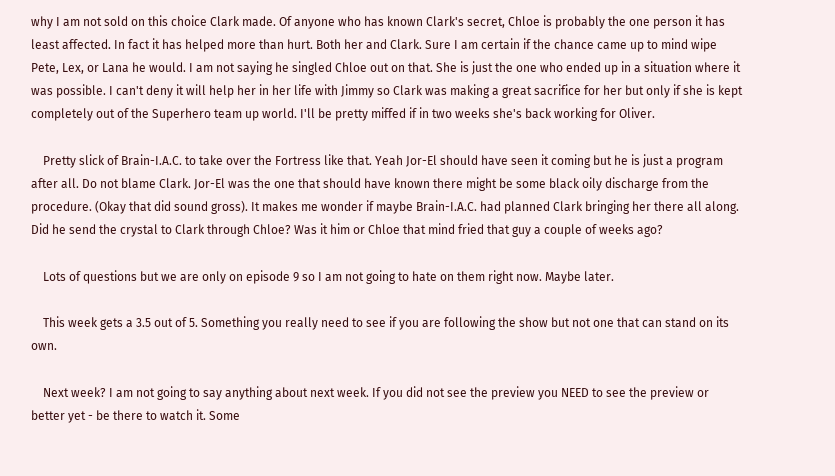why I am not sold on this choice Clark made. Of anyone who has known Clark's secret, Chloe is probably the one person it has least affected. In fact it has helped more than hurt. Both her and Clark. Sure I am certain if the chance came up to mind wipe Pete, Lex, or Lana he would. I am not saying he singled Chloe out on that. She is just the one who ended up in a situation where it was possible. I can't deny it will help her in her life with Jimmy so Clark was making a great sacrifice for her but only if she is kept completely out of the Superhero team up world. I'll be pretty miffed if in two weeks she's back working for Oliver.

    Pretty slick of Brain-I.A.C. to take over the Fortress like that. Yeah Jor-El should have seen it coming but he is just a program after all. Do not blame Clark. Jor-El was the one that should have known there might be some black oily discharge from the procedure. (Okay that did sound gross). It makes me wonder if maybe Brain-I.A.C. had planned Clark bringing her there all along. Did he send the crystal to Clark through Chloe? Was it him or Chloe that mind fried that guy a couple of weeks ago?

    Lots of questions but we are only on episode 9 so I am not going to hate on them right now. Maybe later.

    This week gets a 3.5 out of 5. Something you really need to see if you are following the show but not one that can stand on its own.

    Next week? I am not going to say anything about next week. If you did not see the preview you NEED to see the preview or better yet - be there to watch it. Some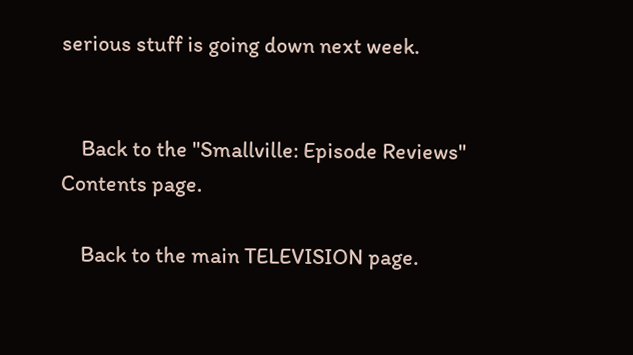serious stuff is going down next week.


    Back to the "Smallville: Episode Reviews" Contents page.

    Back to the main TELEVISION page.